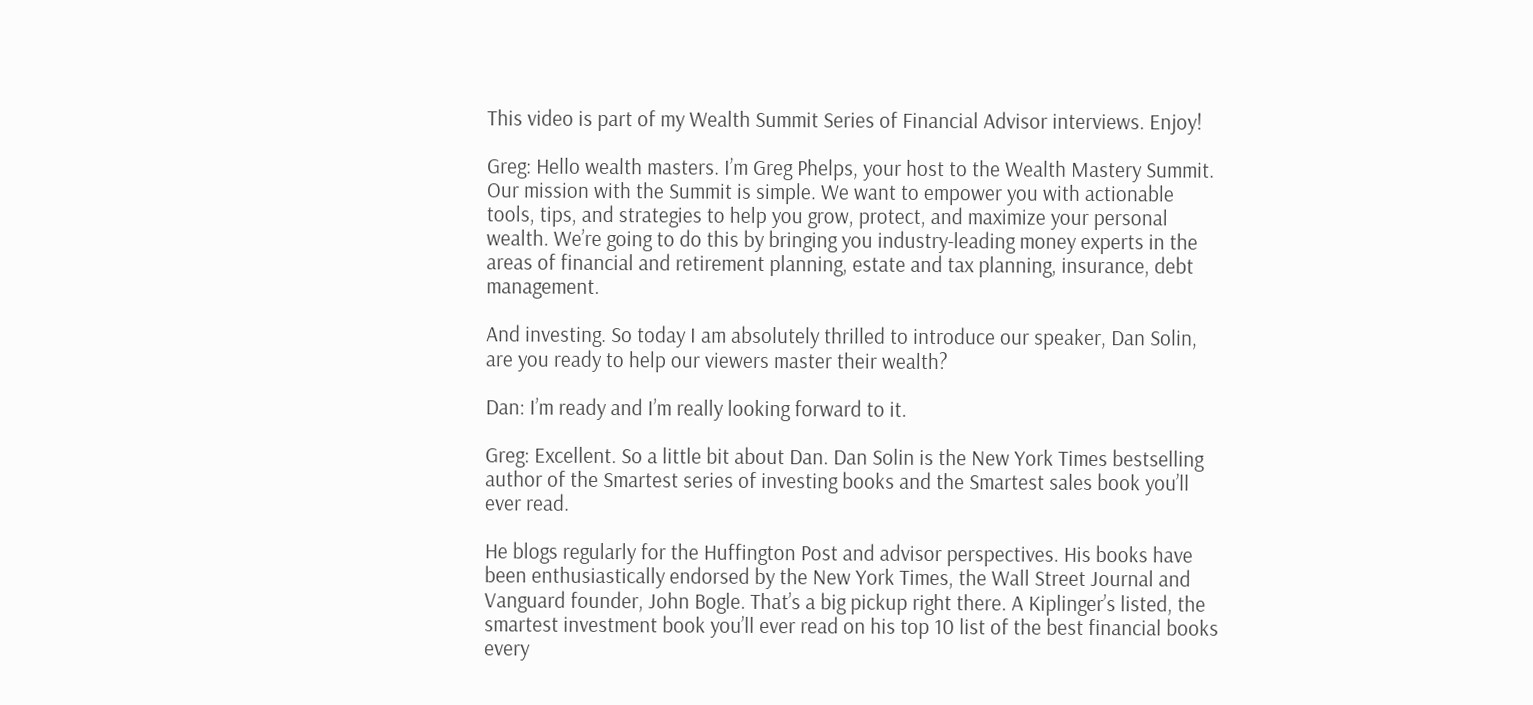This video is part of my Wealth Summit Series of Financial Advisor interviews. Enjoy!

Greg: Hello wealth masters. I’m Greg Phelps, your host to the Wealth Mastery Summit. Our mission with the Summit is simple. We want to empower you with actionable tools, tips, and strategies to help you grow, protect, and maximize your personal wealth. We’re going to do this by bringing you industry-leading money experts in the areas of financial and retirement planning, estate and tax planning, insurance, debt management.

And investing. So today I am absolutely thrilled to introduce our speaker, Dan Solin, are you ready to help our viewers master their wealth?

Dan: I’m ready and I’m really looking forward to it.

Greg: Excellent. So a little bit about Dan. Dan Solin is the New York Times bestselling author of the Smartest series of investing books and the Smartest sales book you’ll ever read.

He blogs regularly for the Huffington Post and advisor perspectives. His books have been enthusiastically endorsed by the New York Times, the Wall Street Journal and Vanguard founder, John Bogle. That’s a big pickup right there. A Kiplinger’s listed, the smartest investment book you’ll ever read on his top 10 list of the best financial books every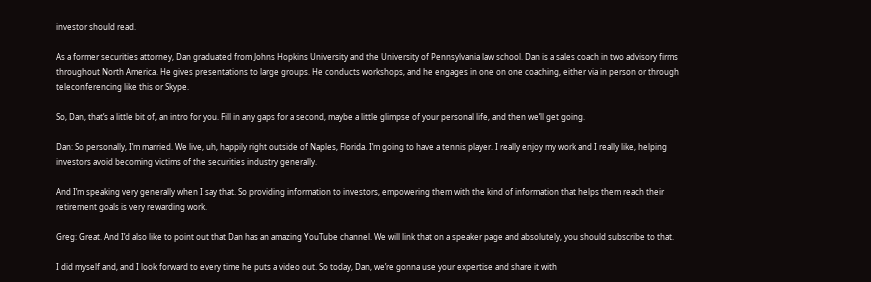investor should read.

As a former securities attorney, Dan graduated from Johns Hopkins University and the University of Pennsylvania law school. Dan is a sales coach in two advisory firms throughout North America. He gives presentations to large groups. He conducts workshops, and he engages in one on one coaching, either via in person or through teleconferencing like this or Skype.

So, Dan, that’s a little bit of, an intro for you. Fill in any gaps for a second, maybe a little glimpse of your personal life, and then we’ll get going.

Dan: So personally, I’m married. We live, uh, happily right outside of Naples, Florida. I’m going to have a tennis player. I really enjoy my work and I really like, helping investors avoid becoming victims of the securities industry generally.

And I’m speaking very generally when I say that. So providing information to investors, empowering them with the kind of information that helps them reach their retirement goals is very rewarding work.

Greg: Great. And I’d also like to point out that Dan has an amazing YouTube channel. We will link that on a speaker page and absolutely, you should subscribe to that.

I did myself and, and I look forward to every time he puts a video out. So today, Dan, we’re gonna use your expertise and share it with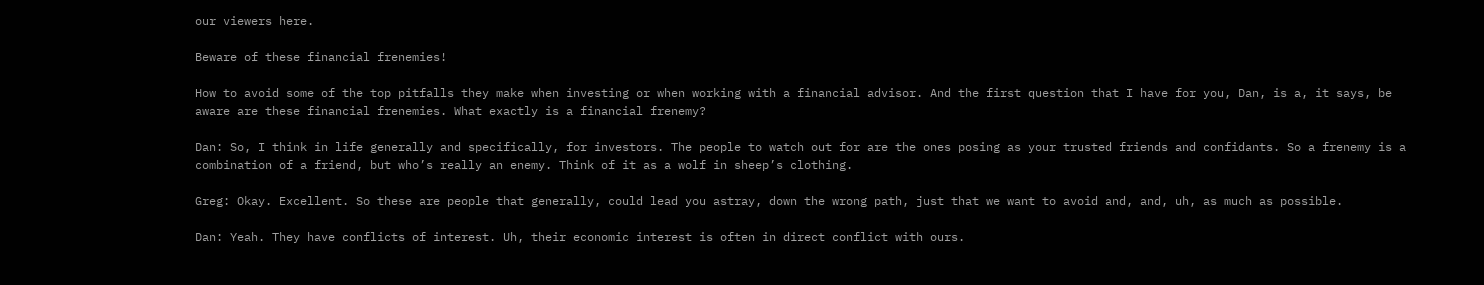our viewers here.

Beware of these financial frenemies!

How to avoid some of the top pitfalls they make when investing or when working with a financial advisor. And the first question that I have for you, Dan, is a, it says, be aware are these financial frenemies. What exactly is a financial frenemy?

Dan: So, I think in life generally and specifically, for investors. The people to watch out for are the ones posing as your trusted friends and confidants. So a frenemy is a combination of a friend, but who’s really an enemy. Think of it as a wolf in sheep’s clothing.

Greg: Okay. Excellent. So these are people that generally, could lead you astray, down the wrong path, just that we want to avoid and, and, uh, as much as possible.

Dan: Yeah. They have conflicts of interest. Uh, their economic interest is often in direct conflict with ours.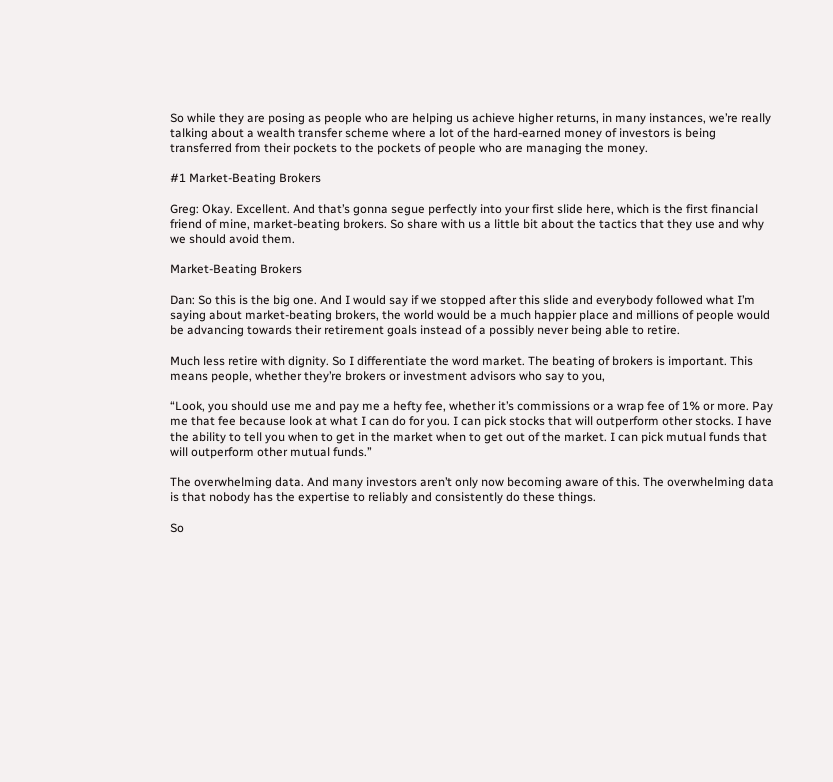So while they are posing as people who are helping us achieve higher returns, in many instances, we’re really talking about a wealth transfer scheme where a lot of the hard-earned money of investors is being transferred from their pockets to the pockets of people who are managing the money.

#1 Market-Beating Brokers

Greg: Okay. Excellent. And that’s gonna segue perfectly into your first slide here, which is the first financial friend of mine, market-beating brokers. So share with us a little bit about the tactics that they use and why we should avoid them.

Market-Beating Brokers

Dan: So this is the big one. And I would say if we stopped after this slide and everybody followed what I’m saying about market-beating brokers, the world would be a much happier place and millions of people would be advancing towards their retirement goals instead of a possibly never being able to retire.

Much less retire with dignity. So I differentiate the word market. The beating of brokers is important. This means people, whether they’re brokers or investment advisors who say to you,

“Look, you should use me and pay me a hefty fee, whether it’s commissions or a wrap fee of 1% or more. Pay me that fee because look at what I can do for you. I can pick stocks that will outperform other stocks. I have the ability to tell you when to get in the market when to get out of the market. I can pick mutual funds that will outperform other mutual funds.”

The overwhelming data. And many investors aren’t only now becoming aware of this. The overwhelming data is that nobody has the expertise to reliably and consistently do these things.

So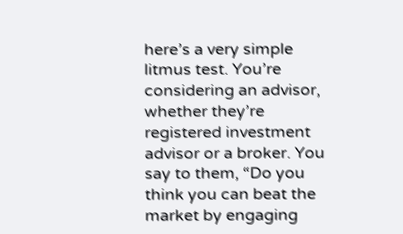here’s a very simple litmus test. You’re considering an advisor, whether they’re registered investment advisor or a broker. You say to them, “Do you think you can beat the market by engaging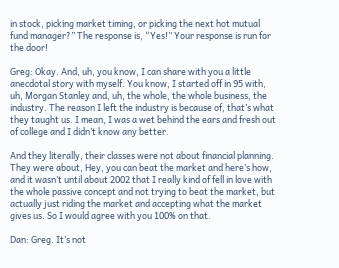in stock, picking market timing, or picking the next hot mutual fund manager?” The response is, “Yes!” Your response is run for the door!

Greg: Okay. And, uh, you know, I can share with you a little anecdotal story with myself. You know, I started off in 95 with, uh, Morgan Stanley and, uh, the whole, the whole business, the industry. The reason I left the industry is because of, that’s what they taught us. I mean, I was a wet behind the ears and fresh out of college and I didn’t know any better.

And they literally, their classes were not about financial planning. They were about, Hey, you can beat the market and here’s how, and it wasn’t until about 2002 that I really kind of fell in love with the whole passive concept and not trying to beat the market, but actually just riding the market and accepting what the market gives us. So I would agree with you 100% on that.

Dan: Greg. It’s not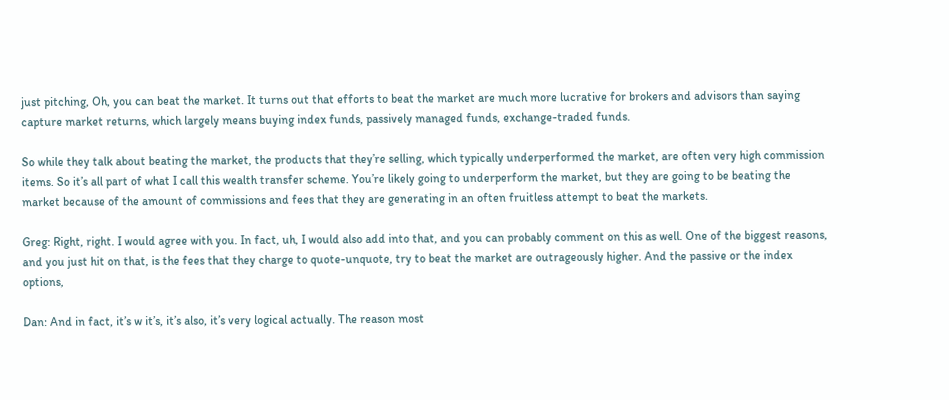just pitching, Oh, you can beat the market. It turns out that efforts to beat the market are much more lucrative for brokers and advisors than saying capture market returns, which largely means buying index funds, passively managed funds, exchange-traded funds.

So while they talk about beating the market, the products that they’re selling, which typically underperformed the market, are often very high commission items. So it’s all part of what I call this wealth transfer scheme. You’re likely going to underperform the market, but they are going to be beating the market because of the amount of commissions and fees that they are generating in an often fruitless attempt to beat the markets.

Greg: Right, right. I would agree with you. In fact, uh, I would also add into that, and you can probably comment on this as well. One of the biggest reasons, and you just hit on that, is the fees that they charge to quote-unquote, try to beat the market are outrageously higher. And the passive or the index options,

Dan: And in fact, it’s w it’s, it’s also, it’s very logical actually. The reason most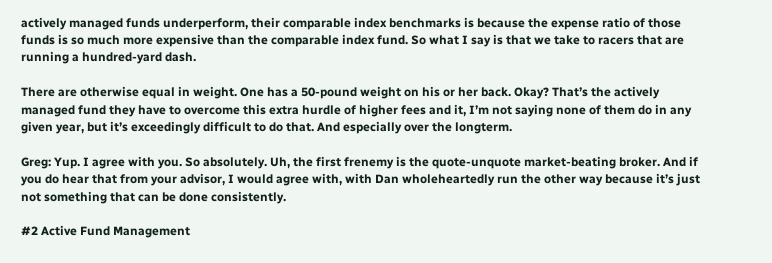actively managed funds underperform, their comparable index benchmarks is because the expense ratio of those funds is so much more expensive than the comparable index fund. So what I say is that we take to racers that are running a hundred-yard dash.

There are otherwise equal in weight. One has a 50-pound weight on his or her back. Okay? That’s the actively managed fund they have to overcome this extra hurdle of higher fees and it, I’m not saying none of them do in any given year, but it’s exceedingly difficult to do that. And especially over the longterm.

Greg: Yup. I agree with you. So absolutely. Uh, the first frenemy is the quote-unquote market-beating broker. And if you do hear that from your advisor, I would agree with, with Dan wholeheartedly run the other way because it’s just not something that can be done consistently.

#2 Active Fund Management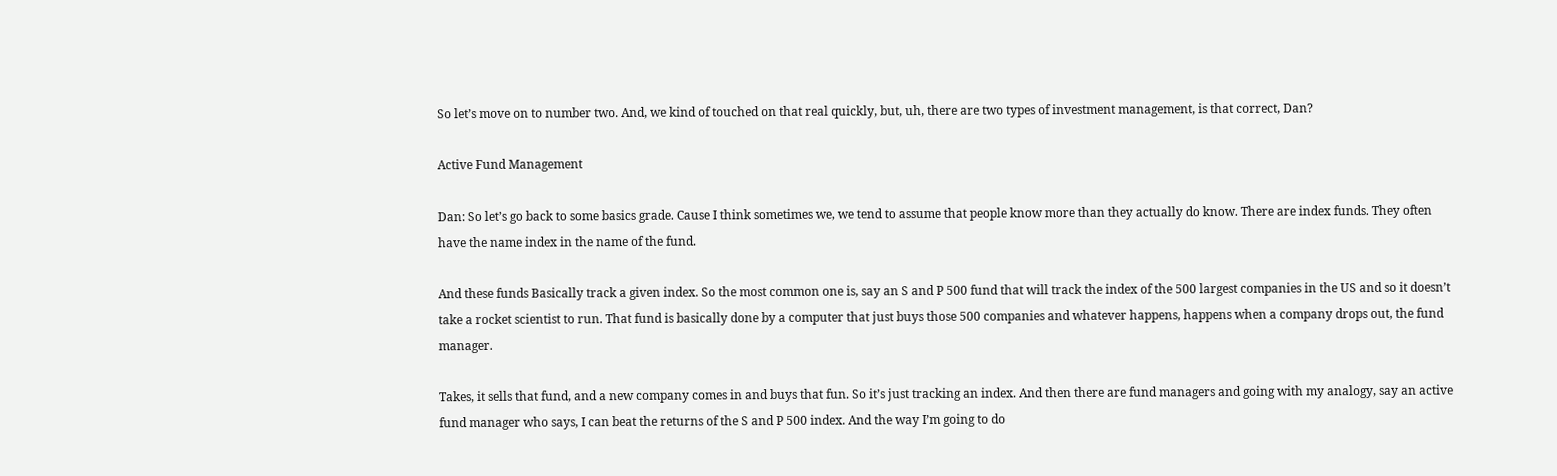So let’s move on to number two. And, we kind of touched on that real quickly, but, uh, there are two types of investment management, is that correct, Dan?

Active Fund Management

Dan: So let’s go back to some basics grade. Cause I think sometimes we, we tend to assume that people know more than they actually do know. There are index funds. They often have the name index in the name of the fund.

And these funds Basically track a given index. So the most common one is, say an S and P 500 fund that will track the index of the 500 largest companies in the US and so it doesn’t take a rocket scientist to run. That fund is basically done by a computer that just buys those 500 companies and whatever happens, happens when a company drops out, the fund manager.

Takes, it sells that fund, and a new company comes in and buys that fun. So it’s just tracking an index. And then there are fund managers and going with my analogy, say an active fund manager who says, I can beat the returns of the S and P 500 index. And the way I’m going to do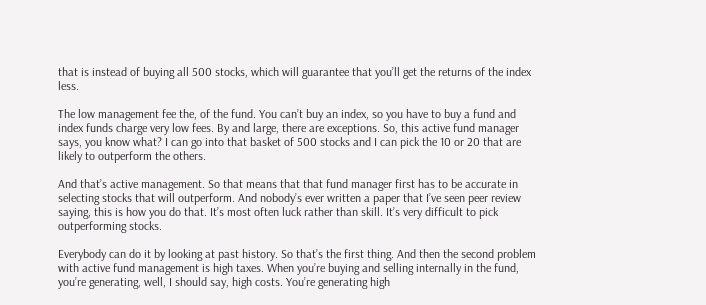that is instead of buying all 500 stocks, which will guarantee that you’ll get the returns of the index less.

The low management fee the, of the fund. You can’t buy an index, so you have to buy a fund and index funds charge very low fees. By and large, there are exceptions. So, this active fund manager says, you know what? I can go into that basket of 500 stocks and I can pick the 10 or 20 that are likely to outperform the others.

And that’s active management. So that means that that fund manager first has to be accurate in selecting stocks that will outperform. And nobody’s ever written a paper that I’ve seen peer review saying, this is how you do that. It’s most often luck rather than skill. It’s very difficult to pick outperforming stocks.

Everybody can do it by looking at past history. So that’s the first thing. And then the second problem with active fund management is high taxes. When you’re buying and selling internally in the fund, you’re generating, well, I should say, high costs. You’re generating high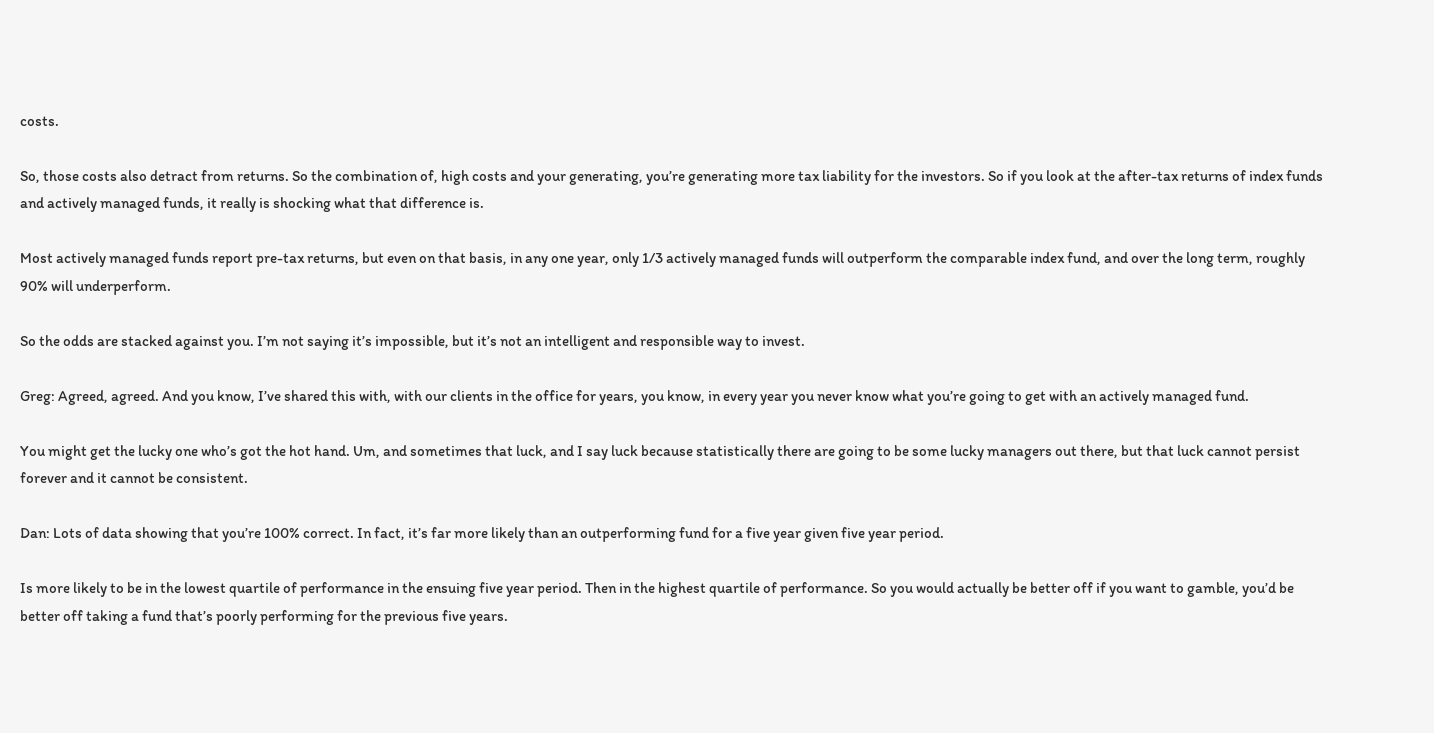costs.

So, those costs also detract from returns. So the combination of, high costs and your generating, you’re generating more tax liability for the investors. So if you look at the after-tax returns of index funds and actively managed funds, it really is shocking what that difference is.

Most actively managed funds report pre-tax returns, but even on that basis, in any one year, only 1/3 actively managed funds will outperform the comparable index fund, and over the long term, roughly 90% will underperform.

So the odds are stacked against you. I’m not saying it’s impossible, but it’s not an intelligent and responsible way to invest.

Greg: Agreed, agreed. And you know, I’ve shared this with, with our clients in the office for years, you know, in every year you never know what you’re going to get with an actively managed fund.

You might get the lucky one who’s got the hot hand. Um, and sometimes that luck, and I say luck because statistically there are going to be some lucky managers out there, but that luck cannot persist forever and it cannot be consistent.

Dan: Lots of data showing that you’re 100% correct. In fact, it’s far more likely than an outperforming fund for a five year given five year period.

Is more likely to be in the lowest quartile of performance in the ensuing five year period. Then in the highest quartile of performance. So you would actually be better off if you want to gamble, you’d be better off taking a fund that’s poorly performing for the previous five years.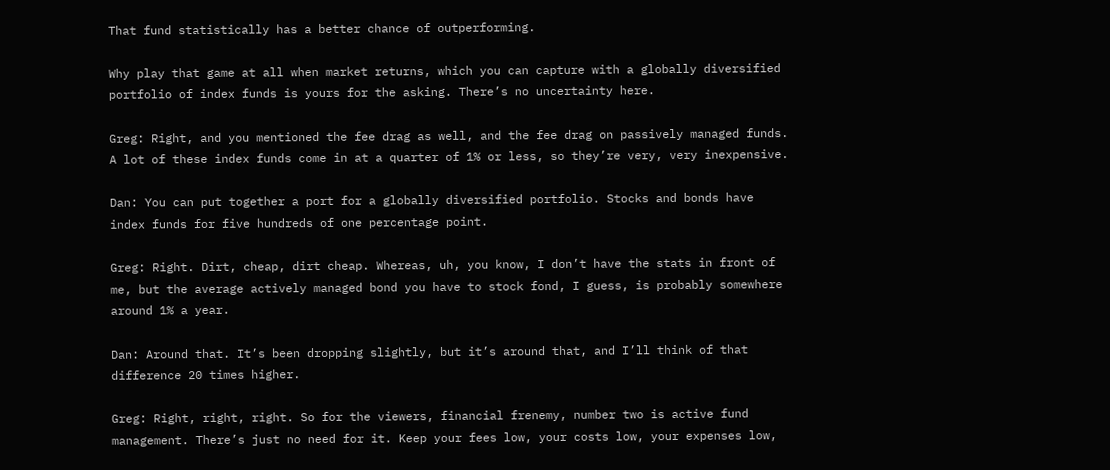That fund statistically has a better chance of outperforming.

Why play that game at all when market returns, which you can capture with a globally diversified portfolio of index funds is yours for the asking. There’s no uncertainty here.

Greg: Right, and you mentioned the fee drag as well, and the fee drag on passively managed funds. A lot of these index funds come in at a quarter of 1% or less, so they’re very, very inexpensive.

Dan: You can put together a port for a globally diversified portfolio. Stocks and bonds have index funds for five hundreds of one percentage point.

Greg: Right. Dirt, cheap, dirt cheap. Whereas, uh, you know, I don’t have the stats in front of me, but the average actively managed bond you have to stock fond, I guess, is probably somewhere around 1% a year.

Dan: Around that. It’s been dropping slightly, but it’s around that, and I’ll think of that difference 20 times higher.

Greg: Right, right, right. So for the viewers, financial frenemy, number two is active fund management. There’s just no need for it. Keep your fees low, your costs low, your expenses low,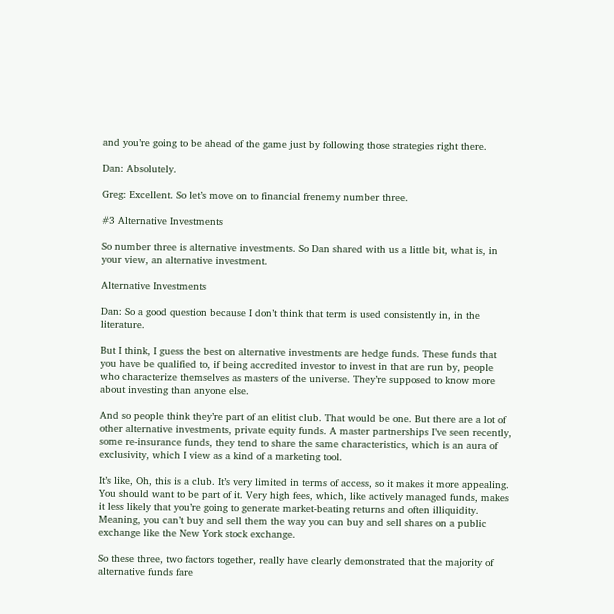and you’re going to be ahead of the game just by following those strategies right there.

Dan: Absolutely.

Greg: Excellent. So let’s move on to financial frenemy number three.

#3 Alternative Investments

So number three is alternative investments. So Dan shared with us a little bit, what is, in your view, an alternative investment.

Alternative Investments

Dan: So a good question because I don’t think that term is used consistently in, in the literature.

But I think, I guess the best on alternative investments are hedge funds. These funds that you have be qualified to, if being accredited investor to invest in that are run by, people who characterize themselves as masters of the universe. They’re supposed to know more about investing than anyone else.

And so people think they’re part of an elitist club. That would be one. But there are a lot of other alternative investments, private equity funds. A master partnerships I’ve seen recently, some re-insurance funds, they tend to share the same characteristics, which is an aura of exclusivity, which I view as a kind of a marketing tool.

It’s like, Oh, this is a club. It’s very limited in terms of access, so it makes it more appealing. You should want to be part of it. Very high fees, which, like actively managed funds, makes it less likely that you’re going to generate market-beating returns and often illiquidity. Meaning, you can’t buy and sell them the way you can buy and sell shares on a public exchange like the New York stock exchange.

So these three, two factors together, really have clearly demonstrated that the majority of alternative funds fare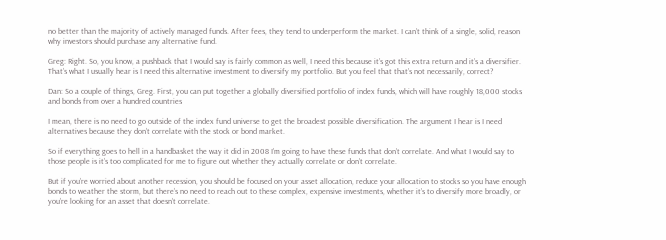no better than the majority of actively managed funds. After fees, they tend to underperform the market. I can’t think of a single, solid, reason why investors should purchase any alternative fund.

Greg: Right. So, you know, a pushback that I would say is fairly common as well, I need this because it’s got this extra return and it’s a diversifier. That’s what I usually hear is I need this alternative investment to diversify my portfolio. But you feel that that’s not necessarily, correct?

Dan: So a couple of things, Greg. First, you can put together a globally diversified portfolio of index funds, which will have roughly 18,000 stocks and bonds from over a hundred countries

I mean, there is no need to go outside of the index fund universe to get the broadest possible diversification. The argument I hear is I need alternatives because they don’t correlate with the stock or bond market.

So if everything goes to hell in a handbasket the way it did in 2008 I’m going to have these funds that don’t correlate. And what I would say to those people is it’s too complicated for me to figure out whether they actually correlate or don’t correlate.

But if you’re worried about another recession, you should be focused on your asset allocation, reduce your allocation to stocks so you have enough bonds to weather the storm, but there’s no need to reach out to these complex, expensive investments, whether it’s to diversify more broadly, or you’re looking for an asset that doesn’t correlate.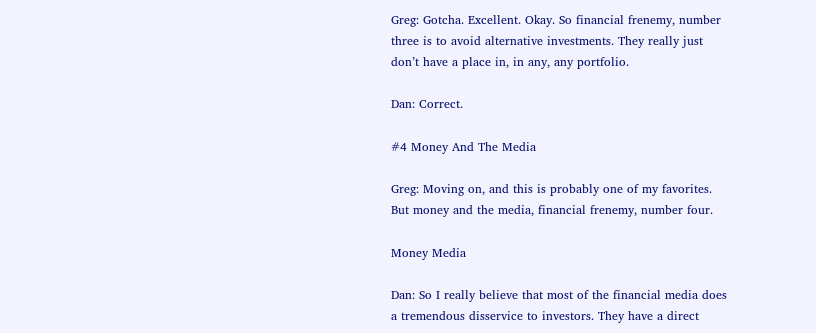Greg: Gotcha. Excellent. Okay. So financial frenemy, number three is to avoid alternative investments. They really just don’t have a place in, in any, any portfolio.

Dan: Correct.

#4 Money And The Media

Greg: Moving on, and this is probably one of my favorites. But money and the media, financial frenemy, number four.

Money Media

Dan: So I really believe that most of the financial media does a tremendous disservice to investors. They have a direct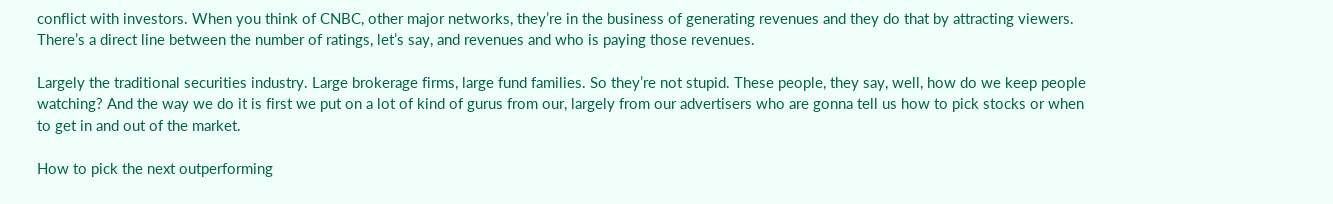conflict with investors. When you think of CNBC, other major networks, they’re in the business of generating revenues and they do that by attracting viewers. There’s a direct line between the number of ratings, let’s say, and revenues and who is paying those revenues.

Largely the traditional securities industry. Large brokerage firms, large fund families. So they’re not stupid. These people, they say, well, how do we keep people watching? And the way we do it is first we put on a lot of kind of gurus from our, largely from our advertisers who are gonna tell us how to pick stocks or when to get in and out of the market.

How to pick the next outperforming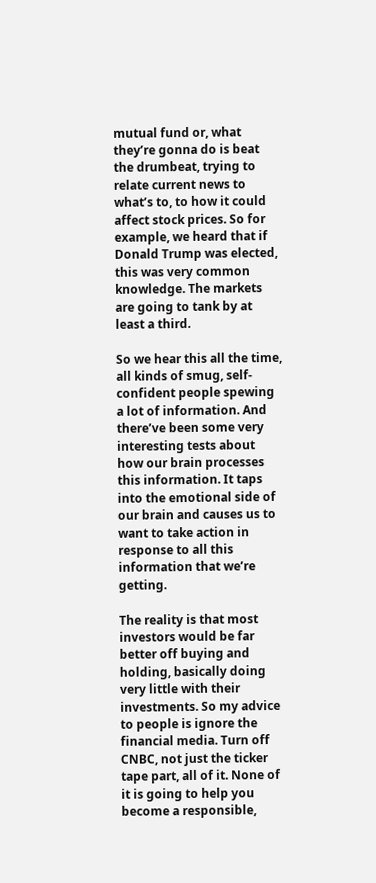mutual fund or, what they’re gonna do is beat the drumbeat, trying to relate current news to what’s to, to how it could affect stock prices. So for example, we heard that if Donald Trump was elected, this was very common knowledge. The markets are going to tank by at least a third.

So we hear this all the time, all kinds of smug, self-confident people spewing a lot of information. And there’ve been some very interesting tests about how our brain processes this information. It taps into the emotional side of our brain and causes us to want to take action in response to all this information that we’re getting.

The reality is that most investors would be far better off buying and holding, basically doing very little with their investments. So my advice to people is ignore the financial media. Turn off CNBC, not just the ticker tape part, all of it. None of it is going to help you become a responsible,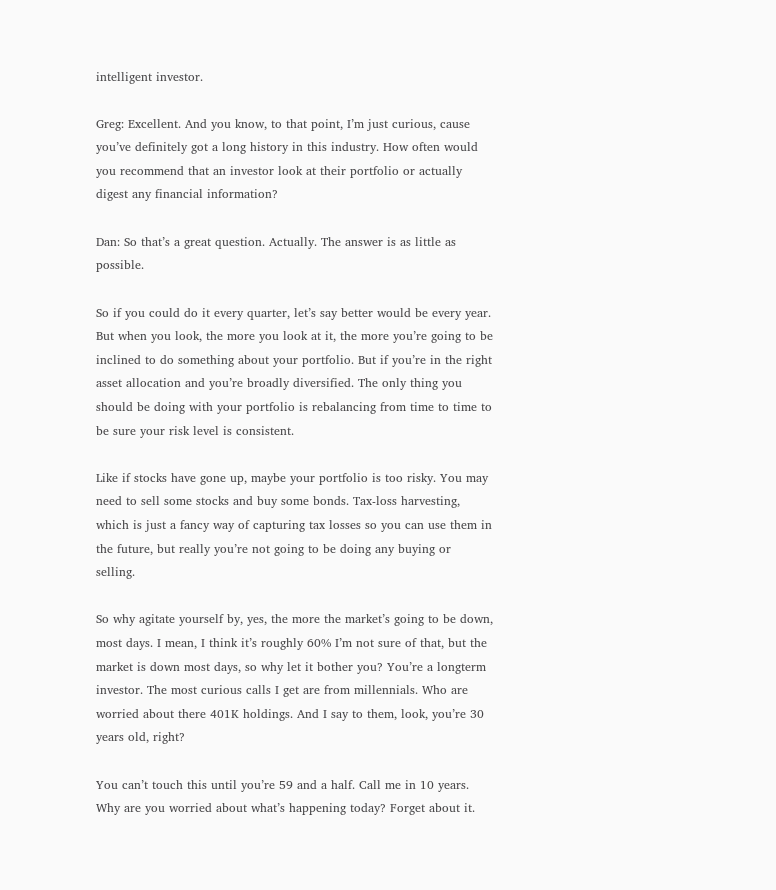intelligent investor.

Greg: Excellent. And you know, to that point, I’m just curious, cause you’ve definitely got a long history in this industry. How often would you recommend that an investor look at their portfolio or actually digest any financial information?

Dan: So that’s a great question. Actually. The answer is as little as possible.

So if you could do it every quarter, let’s say better would be every year. But when you look, the more you look at it, the more you’re going to be inclined to do something about your portfolio. But if you’re in the right asset allocation and you’re broadly diversified. The only thing you should be doing with your portfolio is rebalancing from time to time to be sure your risk level is consistent.

Like if stocks have gone up, maybe your portfolio is too risky. You may need to sell some stocks and buy some bonds. Tax-loss harvesting, which is just a fancy way of capturing tax losses so you can use them in the future, but really you’re not going to be doing any buying or selling.

So why agitate yourself by, yes, the more the market’s going to be down, most days. I mean, I think it’s roughly 60% I’m not sure of that, but the market is down most days, so why let it bother you? You’re a longterm investor. The most curious calls I get are from millennials. Who are worried about there 401K holdings. And I say to them, look, you’re 30 years old, right?

You can’t touch this until you’re 59 and a half. Call me in 10 years. Why are you worried about what’s happening today? Forget about it.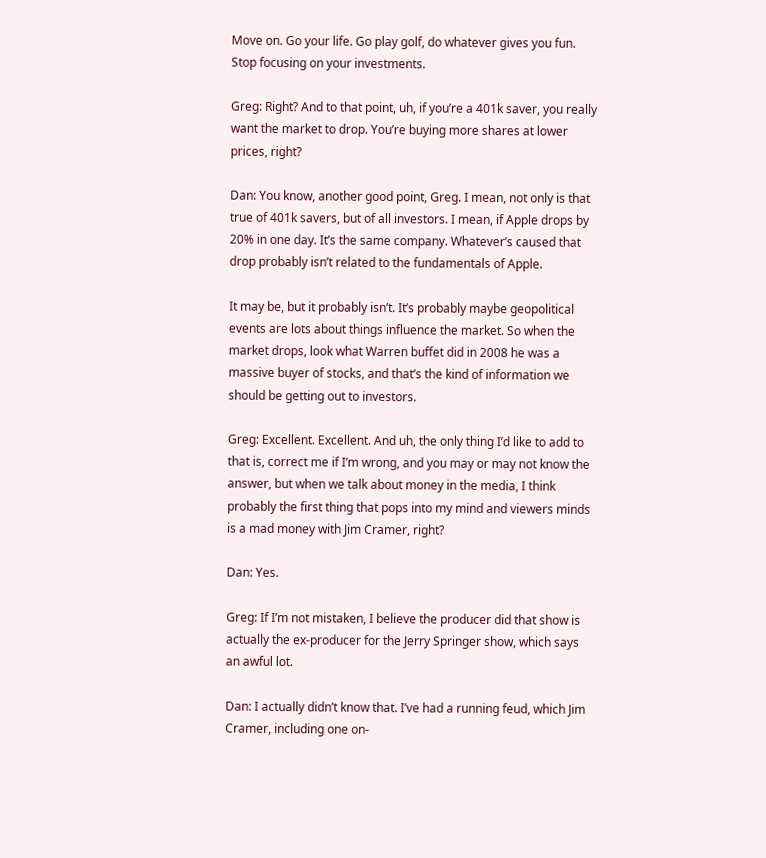Move on. Go your life. Go play golf, do whatever gives you fun. Stop focusing on your investments.

Greg: Right? And to that point, uh, if you’re a 401k saver, you really want the market to drop. You’re buying more shares at lower prices, right?

Dan: You know, another good point, Greg. I mean, not only is that true of 401k savers, but of all investors. I mean, if Apple drops by 20% in one day. It’s the same company. Whatever’s caused that drop probably isn’t related to the fundamentals of Apple.

It may be, but it probably isn’t. It’s probably maybe geopolitical events are lots about things influence the market. So when the market drops, look what Warren buffet did in 2008 he was a massive buyer of stocks, and that’s the kind of information we should be getting out to investors.

Greg: Excellent. Excellent. And uh, the only thing I’d like to add to that is, correct me if I’m wrong, and you may or may not know the answer, but when we talk about money in the media, I think probably the first thing that pops into my mind and viewers minds is a mad money with Jim Cramer, right?

Dan: Yes.

Greg: If I’m not mistaken, I believe the producer did that show is actually the ex-producer for the Jerry Springer show, which says an awful lot.

Dan: I actually didn’t know that. I’ve had a running feud, which Jim Cramer, including one on-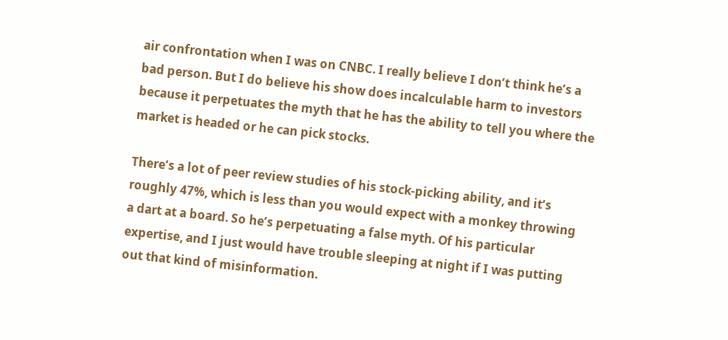air confrontation when I was on CNBC. I really believe I don’t think he’s a bad person. But I do believe his show does incalculable harm to investors because it perpetuates the myth that he has the ability to tell you where the market is headed or he can pick stocks.

There’s a lot of peer review studies of his stock-picking ability, and it’s roughly 47%, which is less than you would expect with a monkey throwing a dart at a board. So he’s perpetuating a false myth. Of his particular expertise, and I just would have trouble sleeping at night if I was putting out that kind of misinformation.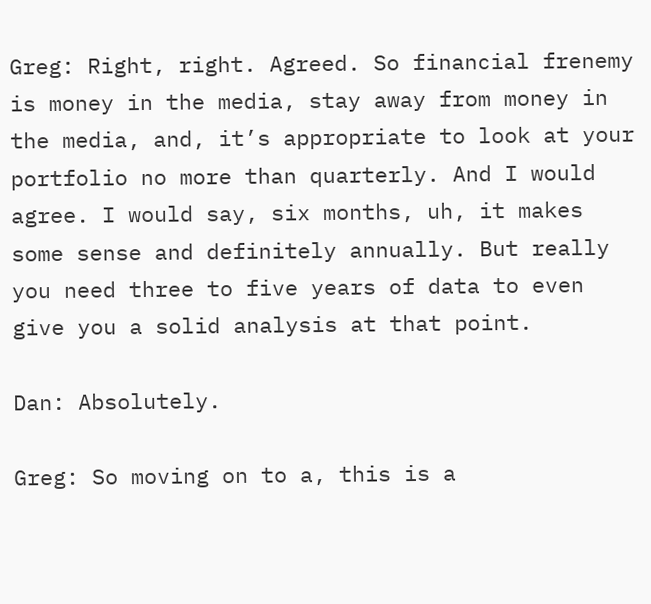Greg: Right, right. Agreed. So financial frenemy is money in the media, stay away from money in the media, and, it’s appropriate to look at your portfolio no more than quarterly. And I would agree. I would say, six months, uh, it makes some sense and definitely annually. But really you need three to five years of data to even give you a solid analysis at that point.

Dan: Absolutely.

Greg: So moving on to a, this is a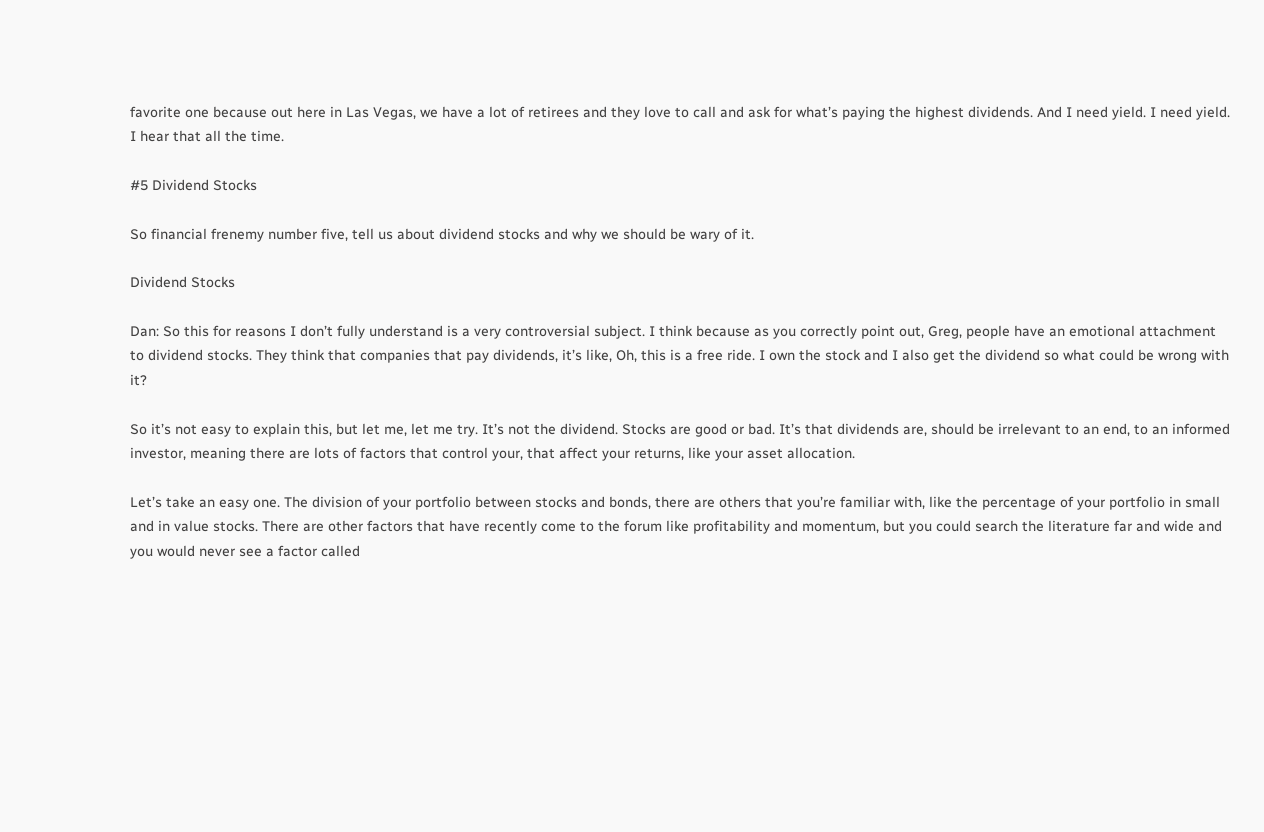favorite one because out here in Las Vegas, we have a lot of retirees and they love to call and ask for what’s paying the highest dividends. And I need yield. I need yield. I hear that all the time.

#5 Dividend Stocks

So financial frenemy number five, tell us about dividend stocks and why we should be wary of it.

Dividend Stocks

Dan: So this for reasons I don’t fully understand is a very controversial subject. I think because as you correctly point out, Greg, people have an emotional attachment to dividend stocks. They think that companies that pay dividends, it’s like, Oh, this is a free ride. I own the stock and I also get the dividend so what could be wrong with it?

So it’s not easy to explain this, but let me, let me try. It’s not the dividend. Stocks are good or bad. It’s that dividends are, should be irrelevant to an end, to an informed investor, meaning there are lots of factors that control your, that affect your returns, like your asset allocation.

Let’s take an easy one. The division of your portfolio between stocks and bonds, there are others that you’re familiar with, like the percentage of your portfolio in small and in value stocks. There are other factors that have recently come to the forum like profitability and momentum, but you could search the literature far and wide and you would never see a factor called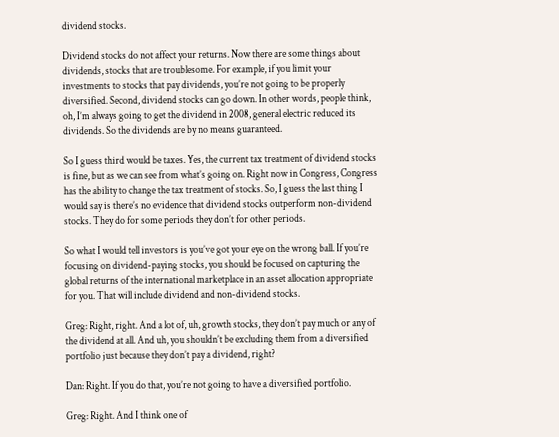dividend stocks.

Dividend stocks do not affect your returns. Now there are some things about dividends, stocks that are troublesome. For example, if you limit your investments to stocks that pay dividends, you’re not going to be properly diversified. Second, dividend stocks can go down. In other words, people think, oh, I’m always going to get the dividend in 2008, general electric reduced its dividends. So the dividends are by no means guaranteed.

So I guess third would be taxes. Yes, the current tax treatment of dividend stocks is fine, but as we can see from what’s going on. Right now in Congress, Congress has the ability to change the tax treatment of stocks. So, I guess the last thing I would say is there’s no evidence that dividend stocks outperform non-dividend stocks. They do for some periods they don’t for other periods.

So what I would tell investors is you’ve got your eye on the wrong ball. If you’re focusing on dividend-paying stocks, you should be focused on capturing the global returns of the international marketplace in an asset allocation appropriate for you. That will include dividend and non-dividend stocks.

Greg: Right, right. And a lot of, uh, growth stocks, they don’t pay much or any of the dividend at all. And uh, you shouldn’t be excluding them from a diversified portfolio just because they don’t pay a dividend, right?

Dan: Right. If you do that, you’re not going to have a diversified portfolio.

Greg: Right. And I think one of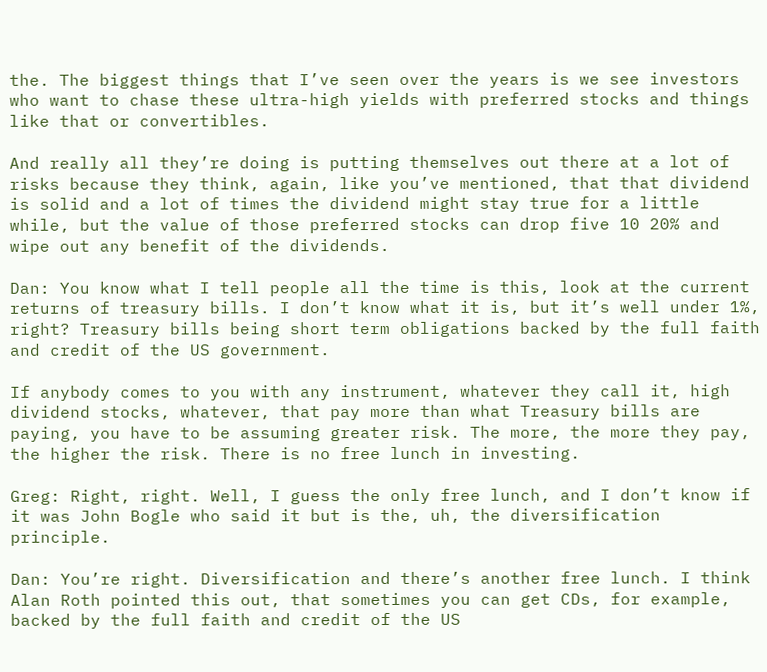the. The biggest things that I’ve seen over the years is we see investors who want to chase these ultra-high yields with preferred stocks and things like that or convertibles.

And really all they’re doing is putting themselves out there at a lot of risks because they think, again, like you’ve mentioned, that that dividend is solid and a lot of times the dividend might stay true for a little while, but the value of those preferred stocks can drop five 10 20% and wipe out any benefit of the dividends.

Dan: You know what I tell people all the time is this, look at the current returns of treasury bills. I don’t know what it is, but it’s well under 1%, right? Treasury bills being short term obligations backed by the full faith and credit of the US government.

If anybody comes to you with any instrument, whatever they call it, high dividend stocks, whatever, that pay more than what Treasury bills are paying, you have to be assuming greater risk. The more, the more they pay, the higher the risk. There is no free lunch in investing.

Greg: Right, right. Well, I guess the only free lunch, and I don’t know if it was John Bogle who said it but is the, uh, the diversification principle.

Dan: You’re right. Diversification and there’s another free lunch. I think Alan Roth pointed this out, that sometimes you can get CDs, for example, backed by the full faith and credit of the US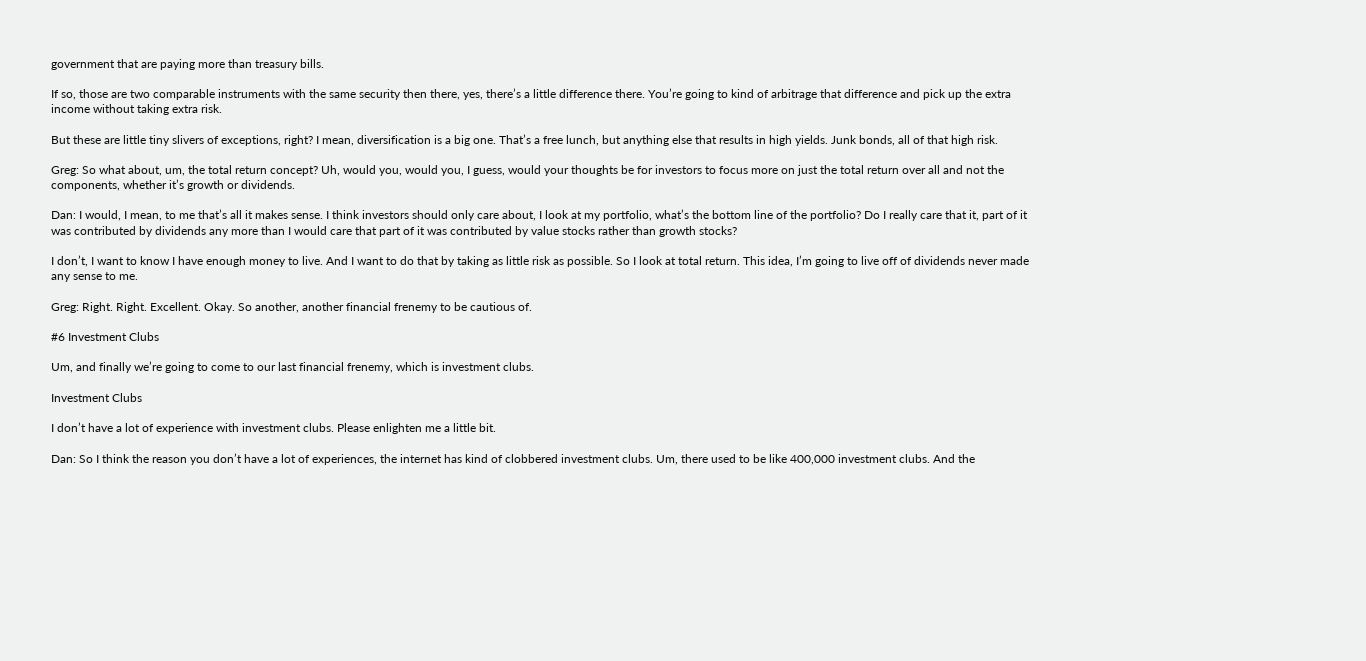government that are paying more than treasury bills.

If so, those are two comparable instruments with the same security then there, yes, there’s a little difference there. You’re going to kind of arbitrage that difference and pick up the extra income without taking extra risk.

But these are little tiny slivers of exceptions, right? I mean, diversification is a big one. That’s a free lunch, but anything else that results in high yields. Junk bonds, all of that high risk.

Greg: So what about, um, the total return concept? Uh, would you, would you, I guess, would your thoughts be for investors to focus more on just the total return over all and not the components, whether it’s growth or dividends.

Dan: I would, I mean, to me that’s all it makes sense. I think investors should only care about, I look at my portfolio, what’s the bottom line of the portfolio? Do I really care that it, part of it was contributed by dividends any more than I would care that part of it was contributed by value stocks rather than growth stocks?

I don’t, I want to know I have enough money to live. And I want to do that by taking as little risk as possible. So I look at total return. This idea, I’m going to live off of dividends never made any sense to me.

Greg: Right. Right. Excellent. Okay. So another, another financial frenemy to be cautious of.

#6 Investment Clubs

Um, and finally we’re going to come to our last financial frenemy, which is investment clubs.

Investment Clubs

I don’t have a lot of experience with investment clubs. Please enlighten me a little bit.

Dan: So I think the reason you don’t have a lot of experiences, the internet has kind of clobbered investment clubs. Um, there used to be like 400,000 investment clubs. And the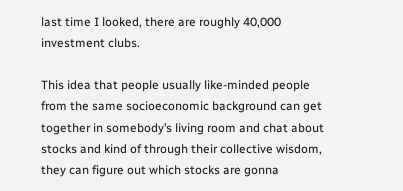last time I looked, there are roughly 40,000 investment clubs.

This idea that people usually like-minded people from the same socioeconomic background can get together in somebody’s living room and chat about stocks and kind of through their collective wisdom, they can figure out which stocks are gonna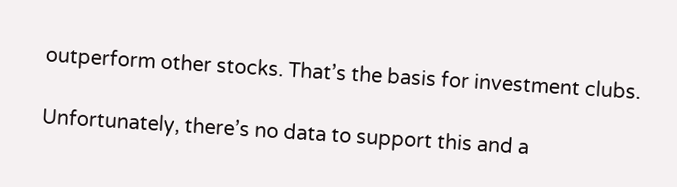outperform other stocks. That’s the basis for investment clubs.

Unfortunately, there’s no data to support this and a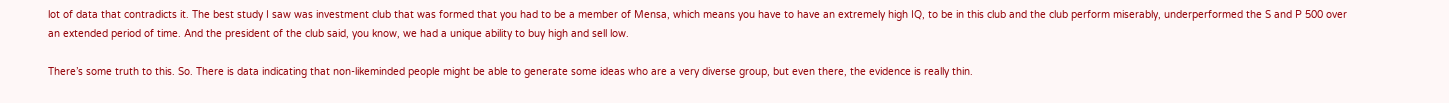lot of data that contradicts it. The best study I saw was investment club that was formed that you had to be a member of Mensa, which means you have to have an extremely high IQ, to be in this club and the club perform miserably, underperformed the S and P 500 over an extended period of time. And the president of the club said, you know, we had a unique ability to buy high and sell low.

There’s some truth to this. So. There is data indicating that non-likeminded people might be able to generate some ideas who are a very diverse group, but even there, the evidence is really thin.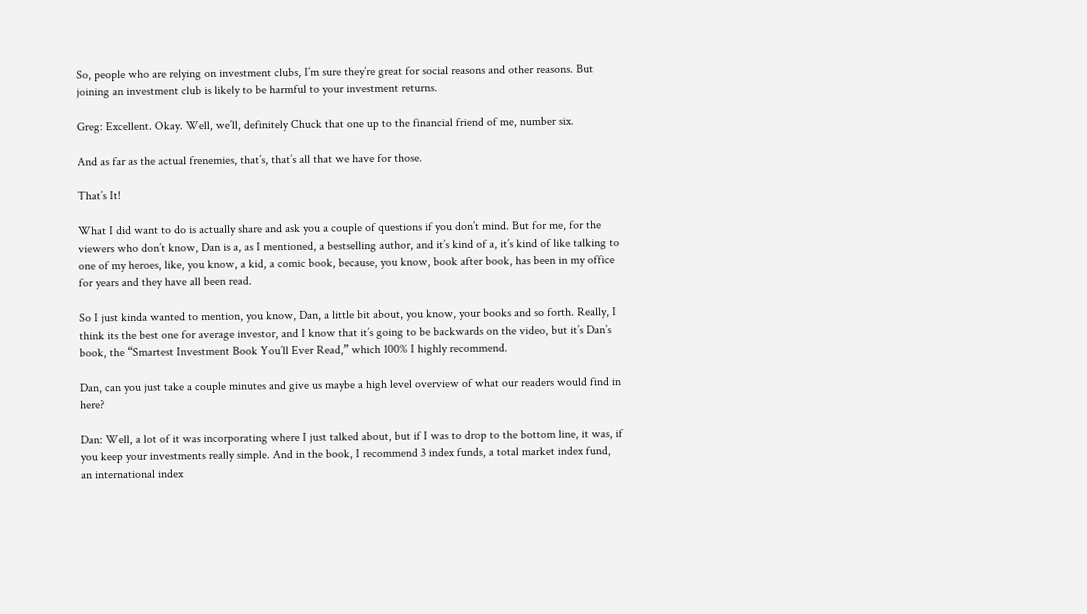So, people who are relying on investment clubs, I’m sure they’re great for social reasons and other reasons. But joining an investment club is likely to be harmful to your investment returns.

Greg: Excellent. Okay. Well, we’ll, definitely Chuck that one up to the financial friend of me, number six.

And as far as the actual frenemies, that’s, that’s all that we have for those.

That’s It!

What I did want to do is actually share and ask you a couple of questions if you don’t mind. But for me, for the viewers who don’t know, Dan is a, as I mentioned, a bestselling author, and it’s kind of a, it’s kind of like talking to one of my heroes, like, you know, a kid, a comic book, because, you know, book after book, has been in my office for years and they have all been read.

So I just kinda wanted to mention, you know, Dan, a little bit about, you know, your books and so forth. Really, I think its the best one for average investor, and I know that it’s going to be backwards on the video, but it’s Dan’s book, the “Smartest Investment Book You’ll Ever Read,” which 100% I highly recommend.

Dan, can you just take a couple minutes and give us maybe a high level overview of what our readers would find in here?

Dan: Well, a lot of it was incorporating where I just talked about, but if I was to drop to the bottom line, it was, if you keep your investments really simple. And in the book, I recommend 3 index funds, a total market index fund, an international index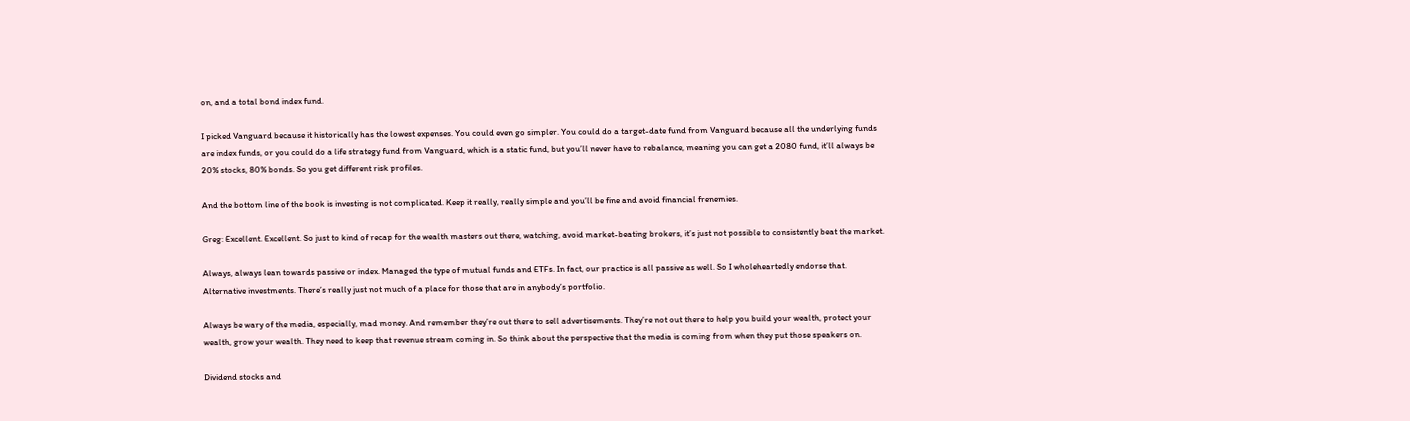on, and a total bond index fund.

I picked Vanguard because it historically has the lowest expenses. You could even go simpler. You could do a target-date fund from Vanguard because all the underlying funds are index funds, or you could do a life strategy fund from Vanguard, which is a static fund, but you’ll never have to rebalance, meaning you can get a 2080 fund, it’ll always be 20% stocks, 80% bonds. So you get different risk profiles.

And the bottom line of the book is investing is not complicated. Keep it really, really simple and you’ll be fine and avoid financial frenemies.

Greg: Excellent. Excellent. So just to kind of recap for the wealth masters out there, watching, avoid market-beating brokers, it’s just not possible to consistently beat the market.

Always, always lean towards passive or index. Managed the type of mutual funds and ETFs. In fact, our practice is all passive as well. So I wholeheartedly endorse that. Alternative investments. There’s really just not much of a place for those that are in anybody’s portfolio.

Always be wary of the media, especially, mad money. And remember they’re out there to sell advertisements. They’re not out there to help you build your wealth, protect your wealth, grow your wealth. They need to keep that revenue stream coming in. So think about the perspective that the media is coming from when they put those speakers on.

Dividend stocks and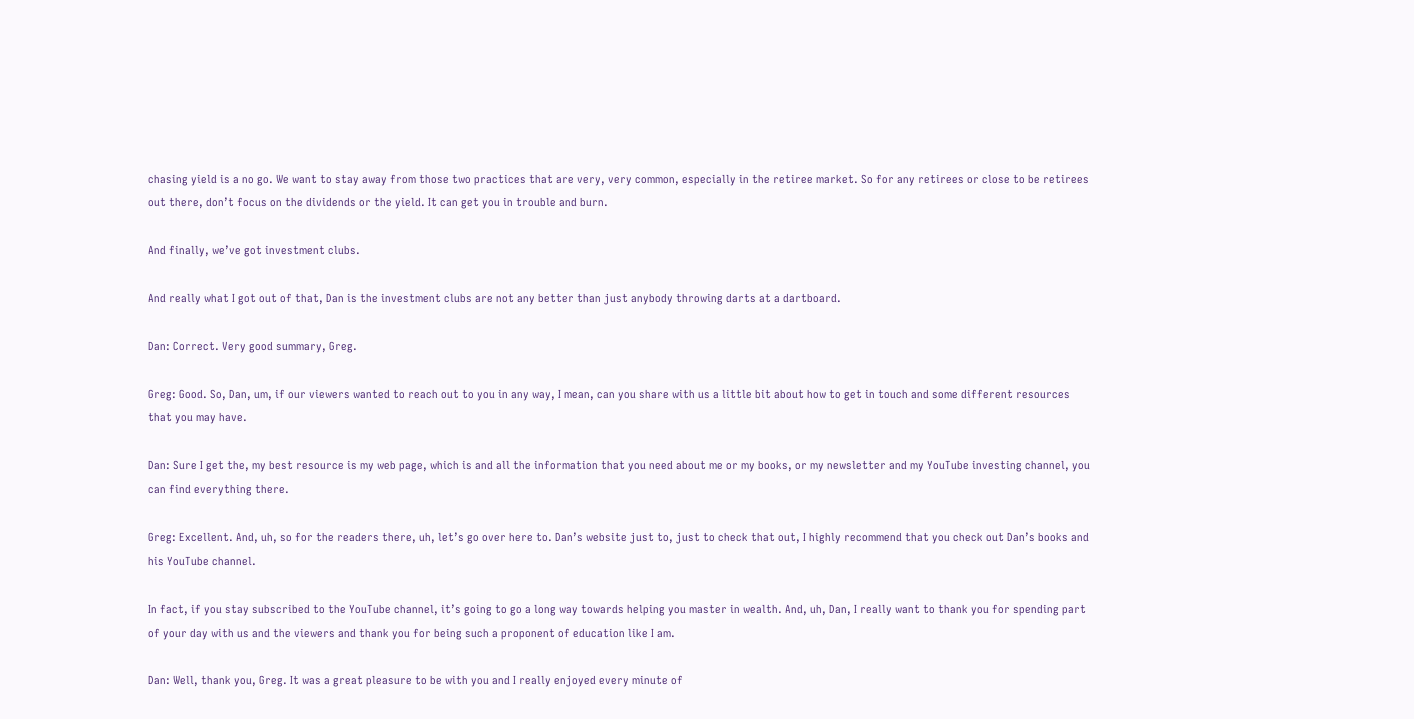chasing yield is a no go. We want to stay away from those two practices that are very, very common, especially in the retiree market. So for any retirees or close to be retirees out there, don’t focus on the dividends or the yield. It can get you in trouble and burn.

And finally, we’ve got investment clubs.

And really what I got out of that, Dan is the investment clubs are not any better than just anybody throwing darts at a dartboard.

Dan: Correct. Very good summary, Greg.

Greg: Good. So, Dan, um, if our viewers wanted to reach out to you in any way, I mean, can you share with us a little bit about how to get in touch and some different resources that you may have.

Dan: Sure I get the, my best resource is my web page, which is and all the information that you need about me or my books, or my newsletter and my YouTube investing channel, you can find everything there.

Greg: Excellent. And, uh, so for the readers there, uh, let’s go over here to. Dan’s website just to, just to check that out, I highly recommend that you check out Dan’s books and his YouTube channel.

In fact, if you stay subscribed to the YouTube channel, it’s going to go a long way towards helping you master in wealth. And, uh, Dan, I really want to thank you for spending part of your day with us and the viewers and thank you for being such a proponent of education like I am.

Dan: Well, thank you, Greg. It was a great pleasure to be with you and I really enjoyed every minute of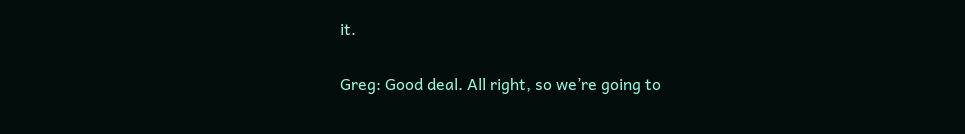it.

Greg: Good deal. All right, so we’re going to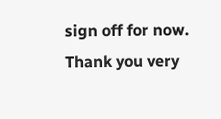sign off for now. Thank you very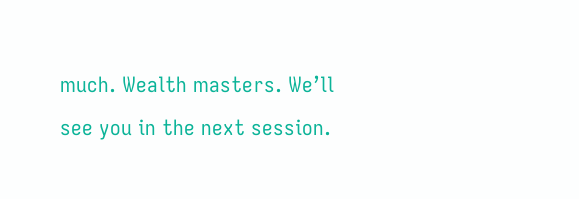much. Wealth masters. We’ll see you in the next session.